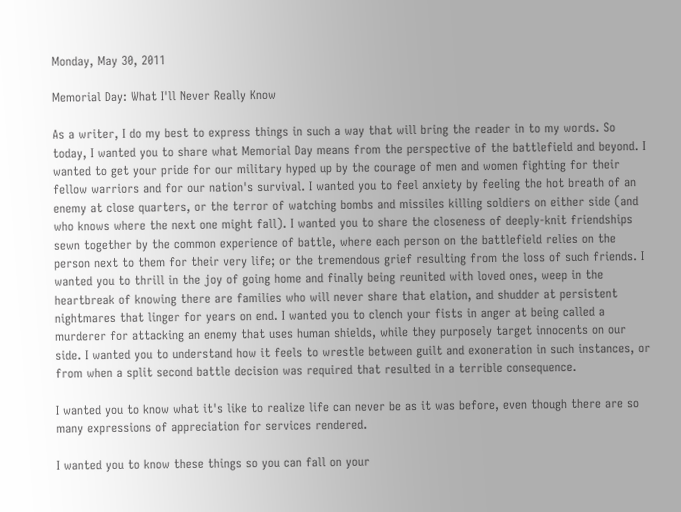Monday, May 30, 2011

Memorial Day: What I'll Never Really Know

As a writer, I do my best to express things in such a way that will bring the reader in to my words. So today, I wanted you to share what Memorial Day means from the perspective of the battlefield and beyond. I wanted to get your pride for our military hyped up by the courage of men and women fighting for their fellow warriors and for our nation's survival. I wanted you to feel anxiety by feeling the hot breath of an enemy at close quarters, or the terror of watching bombs and missiles killing soldiers on either side (and who knows where the next one might fall). I wanted you to share the closeness of deeply-knit friendships sewn together by the common experience of battle, where each person on the battlefield relies on the person next to them for their very life; or the tremendous grief resulting from the loss of such friends. I wanted you to thrill in the joy of going home and finally being reunited with loved ones, weep in the heartbreak of knowing there are families who will never share that elation, and shudder at persistent nightmares that linger for years on end. I wanted you to clench your fists in anger at being called a murderer for attacking an enemy that uses human shields, while they purposely target innocents on our side. I wanted you to understand how it feels to wrestle between guilt and exoneration in such instances, or from when a split second battle decision was required that resulted in a terrible consequence.

I wanted you to know what it's like to realize life can never be as it was before, even though there are so many expressions of appreciation for services rendered.

I wanted you to know these things so you can fall on your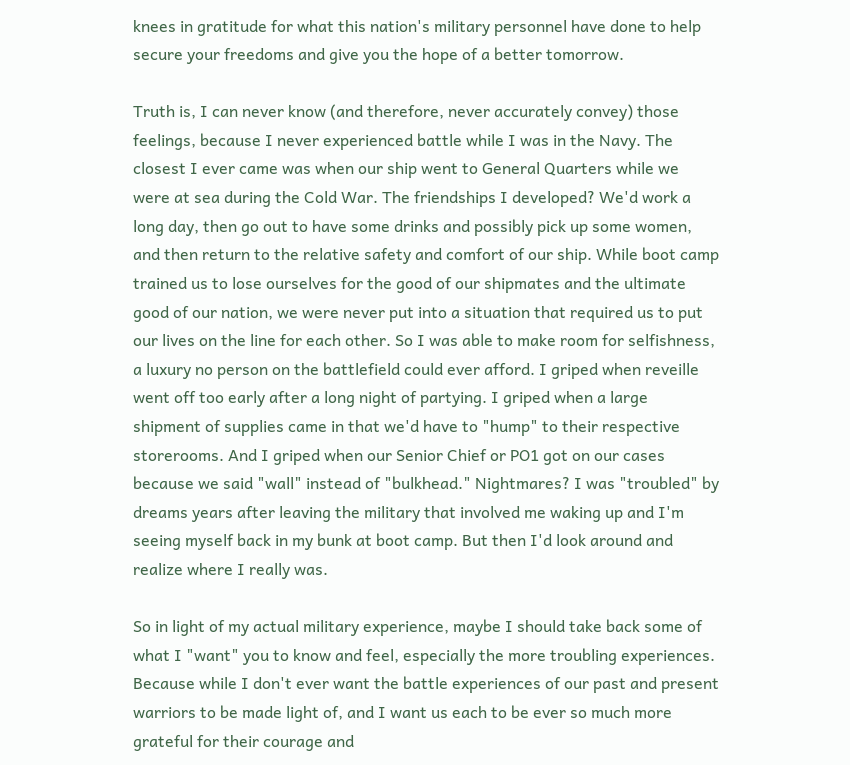knees in gratitude for what this nation's military personnel have done to help secure your freedoms and give you the hope of a better tomorrow.

Truth is, I can never know (and therefore, never accurately convey) those feelings, because I never experienced battle while I was in the Navy. The closest I ever came was when our ship went to General Quarters while we were at sea during the Cold War. The friendships I developed? We'd work a long day, then go out to have some drinks and possibly pick up some women, and then return to the relative safety and comfort of our ship. While boot camp trained us to lose ourselves for the good of our shipmates and the ultimate good of our nation, we were never put into a situation that required us to put our lives on the line for each other. So I was able to make room for selfishness, a luxury no person on the battlefield could ever afford. I griped when reveille went off too early after a long night of partying. I griped when a large shipment of supplies came in that we'd have to "hump" to their respective storerooms. And I griped when our Senior Chief or PO1 got on our cases because we said "wall" instead of "bulkhead." Nightmares? I was "troubled" by dreams years after leaving the military that involved me waking up and I'm seeing myself back in my bunk at boot camp. But then I'd look around and realize where I really was.

So in light of my actual military experience, maybe I should take back some of what I "want" you to know and feel, especially the more troubling experiences. Because while I don't ever want the battle experiences of our past and present warriors to be made light of, and I want us each to be ever so much more grateful for their courage and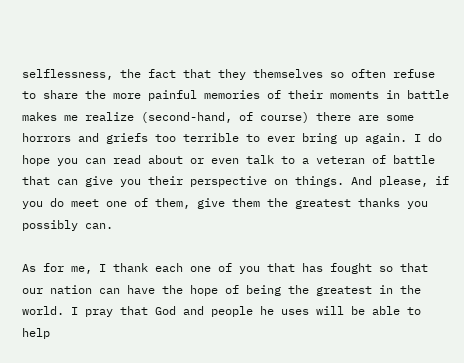selflessness, the fact that they themselves so often refuse to share the more painful memories of their moments in battle makes me realize (second-hand, of course) there are some horrors and griefs too terrible to ever bring up again. I do hope you can read about or even talk to a veteran of battle that can give you their perspective on things. And please, if you do meet one of them, give them the greatest thanks you possibly can.

As for me, I thank each one of you that has fought so that our nation can have the hope of being the greatest in the world. I pray that God and people he uses will be able to help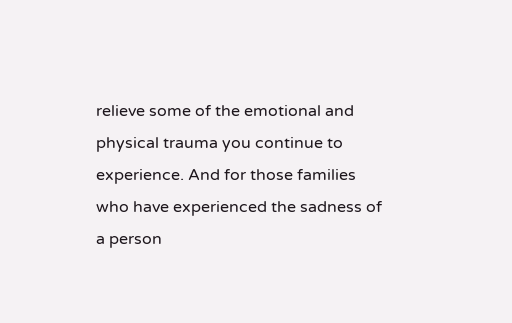relieve some of the emotional and physical trauma you continue to experience. And for those families who have experienced the sadness of a person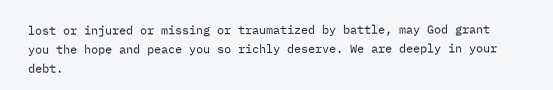lost or injured or missing or traumatized by battle, may God grant you the hope and peace you so richly deserve. We are deeply in your debt.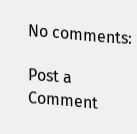No comments:

Post a Comment